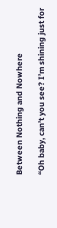Between Nothing and Nowhere

“Oh baby, can’t you see? I’m shining just for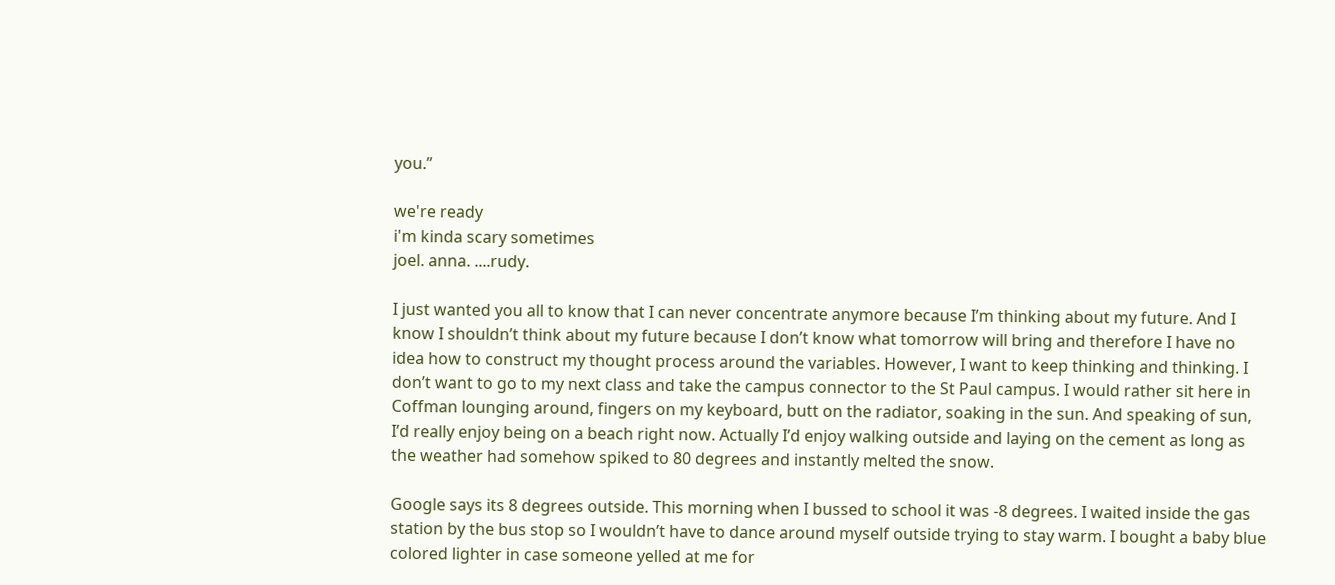you.”

we're ready
i'm kinda scary sometimes
joel. anna. ....rudy.

I just wanted you all to know that I can never concentrate anymore because I’m thinking about my future. And I know I shouldn’t think about my future because I don’t know what tomorrow will bring and therefore I have no idea how to construct my thought process around the variables. However, I want to keep thinking and thinking. I don’t want to go to my next class and take the campus connector to the St Paul campus. I would rather sit here in Coffman lounging around, fingers on my keyboard, butt on the radiator, soaking in the sun. And speaking of sun, I’d really enjoy being on a beach right now. Actually I’d enjoy walking outside and laying on the cement as long as the weather had somehow spiked to 80 degrees and instantly melted the snow.

Google says its 8 degrees outside. This morning when I bussed to school it was -8 degrees. I waited inside the gas station by the bus stop so I wouldn’t have to dance around myself outside trying to stay warm. I bought a baby blue colored lighter in case someone yelled at me for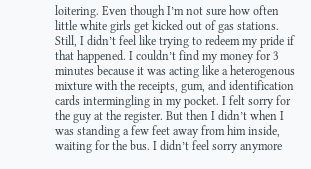loitering. Even though I’m not sure how often little white girls get kicked out of gas stations. Still, I didn’t feel like trying to redeem my pride if that happened. I couldn’t find my money for 3 minutes because it was acting like a heterogenous mixture with the receipts, gum, and identification cards intermingling in my pocket. I felt sorry for the guy at the register. But then I didn’t when I was standing a few feet away from him inside, waiting for the bus. I didn’t feel sorry anymore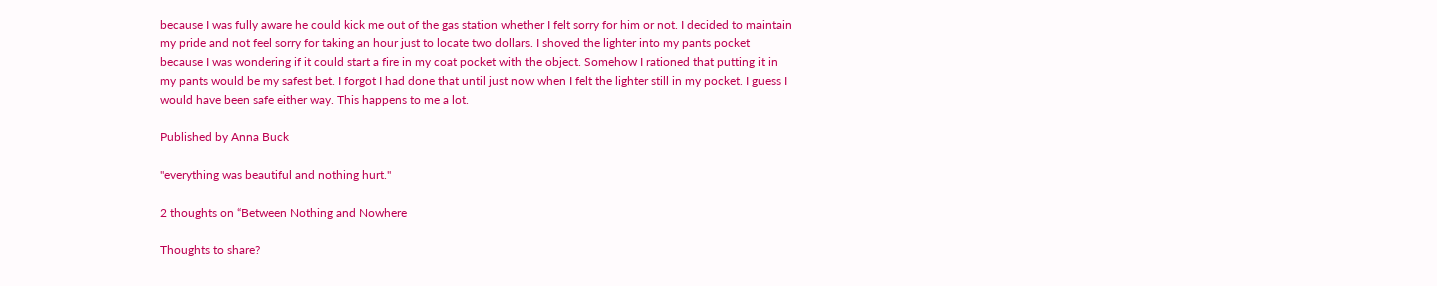because I was fully aware he could kick me out of the gas station whether I felt sorry for him or not. I decided to maintain my pride and not feel sorry for taking an hour just to locate two dollars. I shoved the lighter into my pants pocket because I was wondering if it could start a fire in my coat pocket with the object. Somehow I rationed that putting it in my pants would be my safest bet. I forgot I had done that until just now when I felt the lighter still in my pocket. I guess I would have been safe either way. This happens to me a lot.

Published by Anna Buck

"everything was beautiful and nothing hurt."

2 thoughts on “Between Nothing and Nowhere

Thoughts to share?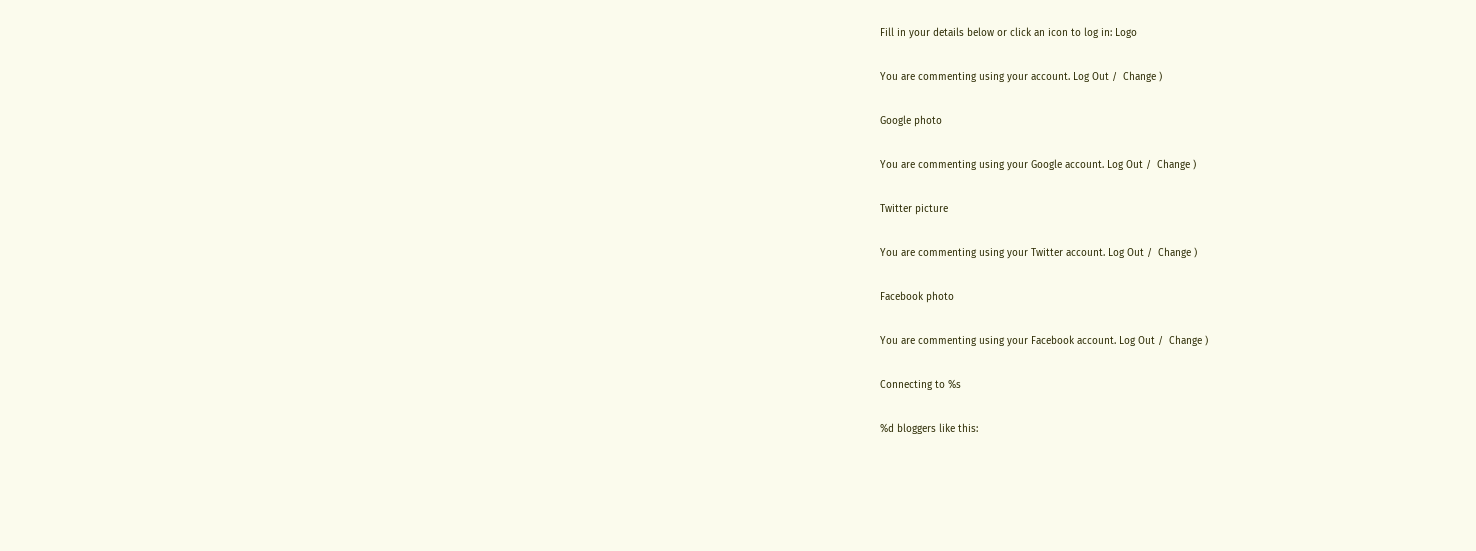Fill in your details below or click an icon to log in: Logo

You are commenting using your account. Log Out /  Change )

Google photo

You are commenting using your Google account. Log Out /  Change )

Twitter picture

You are commenting using your Twitter account. Log Out /  Change )

Facebook photo

You are commenting using your Facebook account. Log Out /  Change )

Connecting to %s

%d bloggers like this: